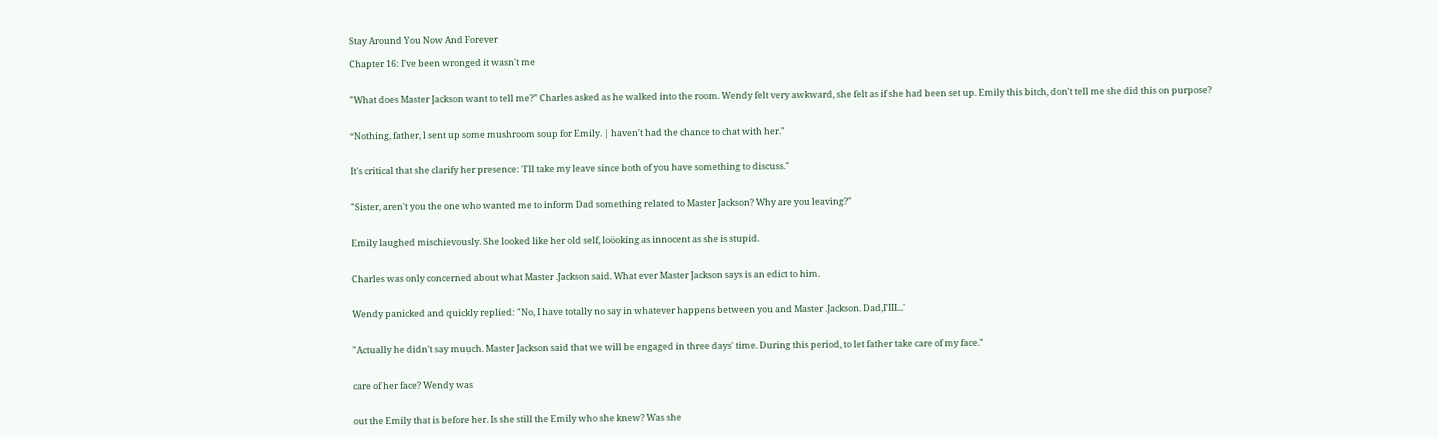Stay Around You Now And Forever

Chapter 16: I've been wronged it wasn't me


"What does Master Jackson want to tell me?” Charles asked as he walked into the room. Wendy felt very awkward, she felt as if she had been set up. Emily this bitch, don't tell me she did this on purpose?


“Nothing, father, l sent up some mushroom soup for Emily. | haven't had the chance to chat with her."


It's critical that she clarify her presence: 'I'll take my leave since both of you have something to discuss."


"Sister, aren't you the one who wanted me to inform Dad something related to Master Jackson? Why are you leaving?"


Emily laughed mischievously. She looked like her old self, loöoking as innocent as she is stupid.


Charles was only concerned about what Master .Jackson said. What ever Master Jackson says is an edict to him.


Wendy panicked and quickly replied: "No, I have totally no say in whatever happens between you and Master .Jackson. Dad,I'III...'


"Actually he didn't say muụch. Master Jackson said that we will be engaged in three days' time. During this period, to let father take care of my face."


care of her face? Wendy was


out the Emily that is before her. Is she still the Emily who she knew? Was she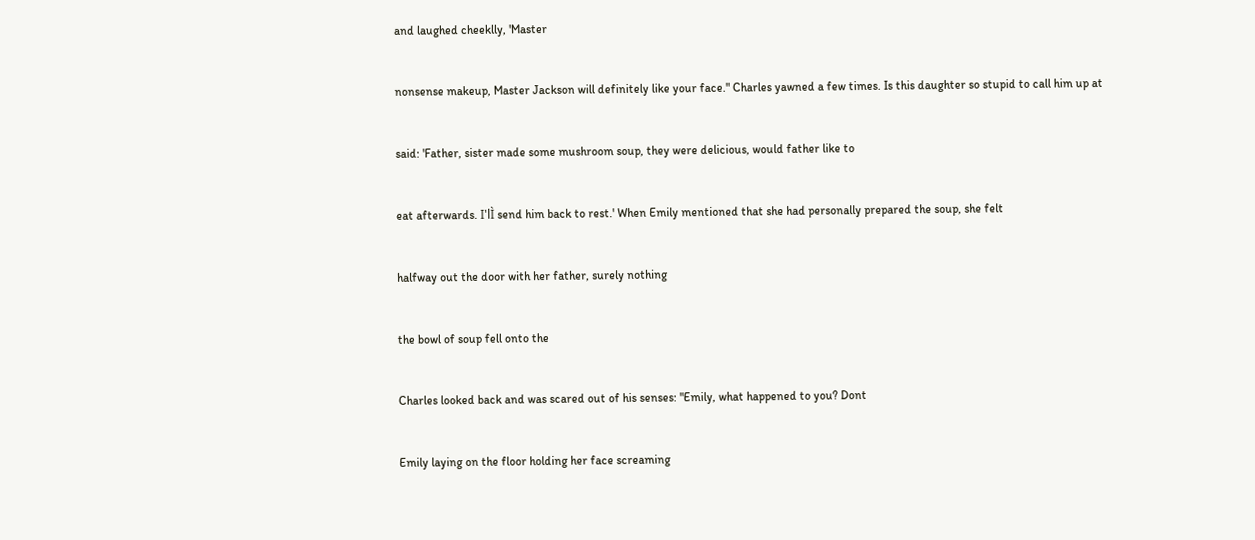and laughed cheeklly, 'Master


nonsense makeup, Master Jackson will definitely like your face." Charles yawned a few times. Is this daughter so stupid to call him up at


said: 'Father, sister made some mushroom soup, they were delicious, would father like to


eat afterwards. I'lÌ send him back to rest.' When Emily mentioned that she had personally prepared the soup, she felt


halfway out the door with her father, surely nothing


the bowl of soup fell onto the


Charles looked back and was scared out of his senses: "Emily, what happened to you? Dont


Emily laying on the floor holding her face screaming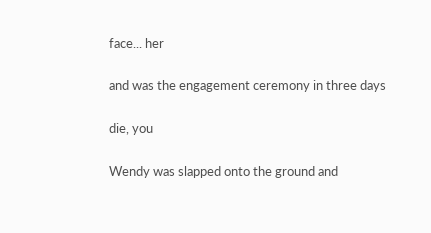face... her


and was the engagement ceremony in three days


die, you


Wendy was slapped onto the ground and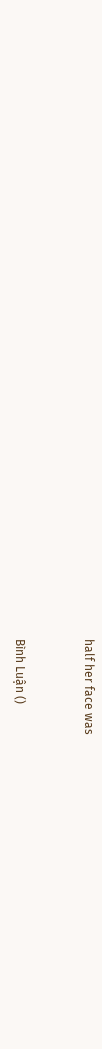half her face was


Bình Luận ()